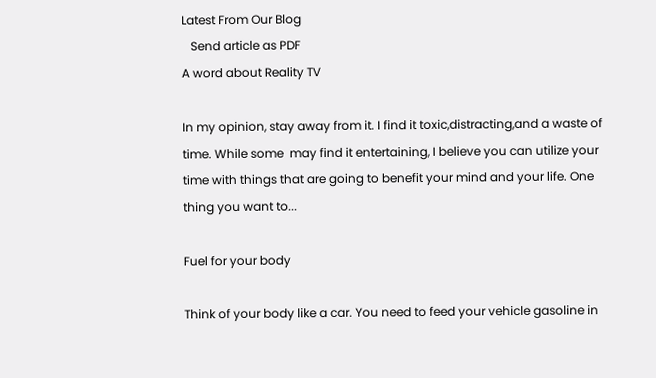Latest From Our Blog
   Send article as PDF
A word about Reality TV

In my opinion, stay away from it. I find it toxic,distracting,and a waste of time. While some  may find it entertaining, I believe you can utilize your time with things that are going to benefit your mind and your life. One thing you want to...

Fuel for your body

Think of your body like a car. You need to feed your vehicle gasoline in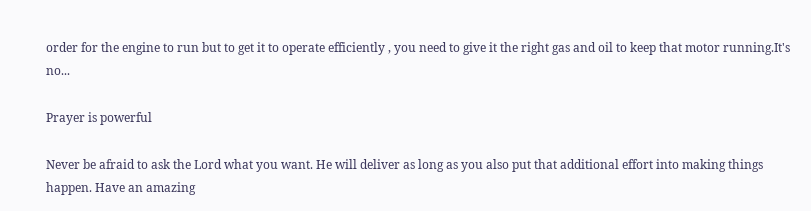order for the engine to run but to get it to operate efficiently , you need to give it the right gas and oil to keep that motor running.It's no...

Prayer is powerful

Never be afraid to ask the Lord what you want. He will deliver as long as you also put that additional effort into making things happen. Have an amazing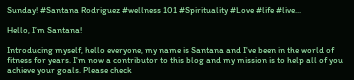Sunday! #Santana Rodriguez #wellness 101 #Spirituality #Love #life #live...

Hello, I’m Santana!

Introducing myself, hello everyone, my name is Santana and I've been in the world of fitness for years. I'm now a contributor to this blog and my mission is to help all of you achieve your goals. Please check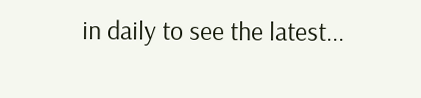in daily to see the latest...